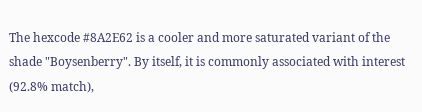The hexcode #8A2E62 is a cooler and more saturated variant of the shade "Boysenberry". By itself, it is commonly associated with interest (92.8% match),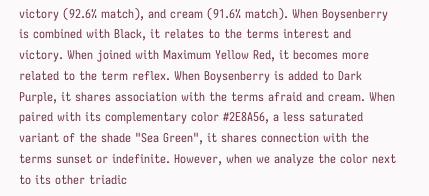victory (92.6% match), and cream (91.6% match). When Boysenberry is combined with Black, it relates to the terms interest and victory. When joined with Maximum Yellow Red, it becomes more related to the term reflex. When Boysenberry is added to Dark Purple, it shares association with the terms afraid and cream. When paired with its complementary color #2E8A56, a less saturated variant of the shade "Sea Green", it shares connection with the terms sunset or indefinite. However, when we analyze the color next to its other triadic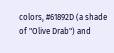colors, #61892D (a shade of "Olive Drab") and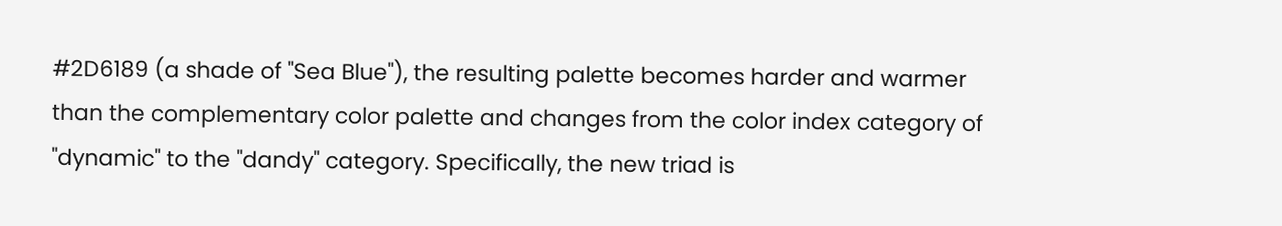#2D6189 (a shade of "Sea Blue"), the resulting palette becomes harder and warmer than the complementary color palette and changes from the color index category of "dynamic" to the "dandy" category. Specifically, the new triad is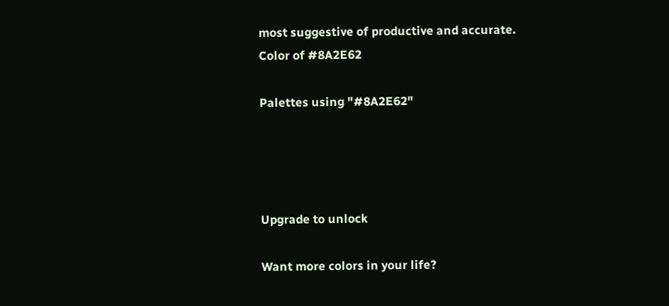most suggestive of productive and accurate.
Color of #8A2E62

Palettes using "#8A2E62"




Upgrade to unlock

Want more colors in your life?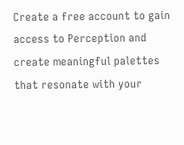Create a free account to gain access to Perception and create meaningful palettes that resonate with your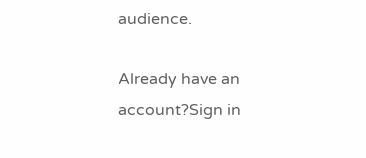audience.

Already have an account?Sign in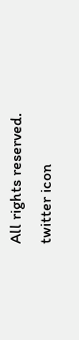All rights reserved.
twitter icon